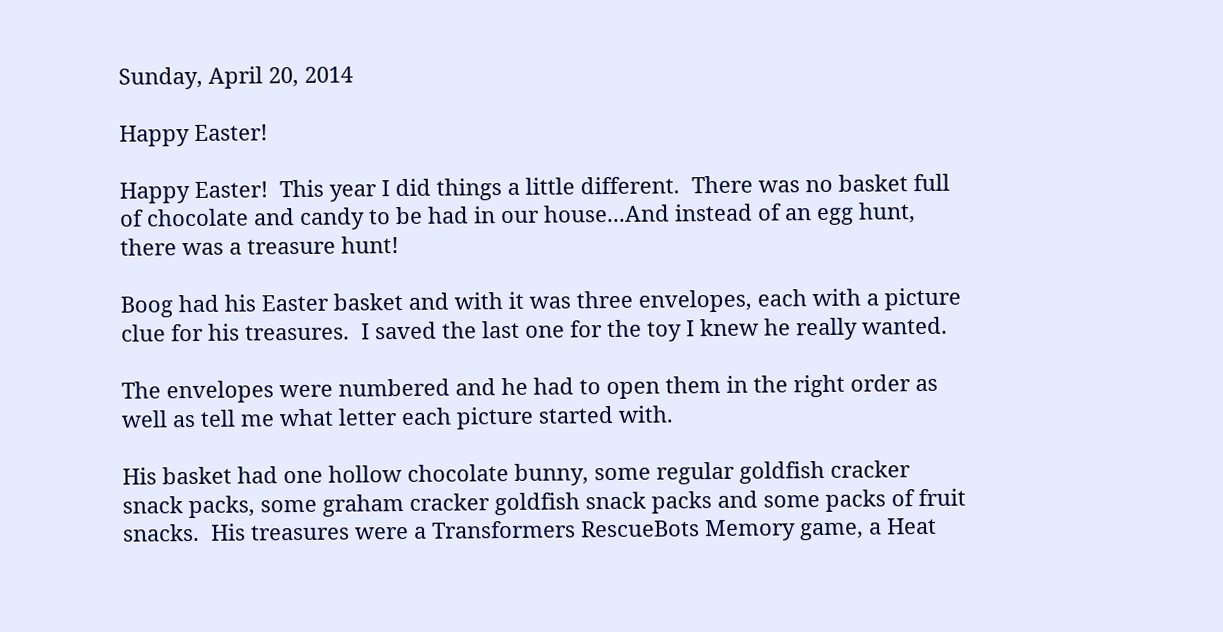Sunday, April 20, 2014

Happy Easter!

Happy Easter!  This year I did things a little different.  There was no basket full of chocolate and candy to be had in our house...And instead of an egg hunt, there was a treasure hunt!

Boog had his Easter basket and with it was three envelopes, each with a picture clue for his treasures.  I saved the last one for the toy I knew he really wanted.

The envelopes were numbered and he had to open them in the right order as well as tell me what letter each picture started with.

His basket had one hollow chocolate bunny, some regular goldfish cracker snack packs, some graham cracker goldfish snack packs and some packs of fruit snacks.  His treasures were a Transformers RescueBots Memory game, a Heat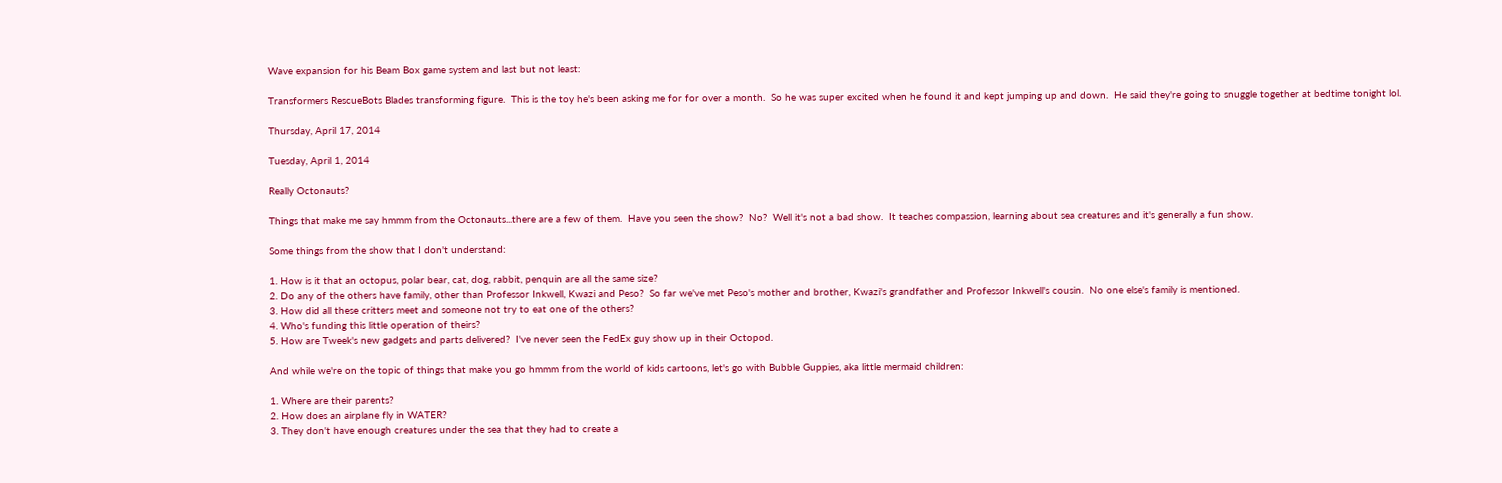Wave expansion for his Beam Box game system and last but not least:

Transformers RescueBots Blades transforming figure.  This is the toy he's been asking me for for over a month.  So he was super excited when he found it and kept jumping up and down.  He said they're going to snuggle together at bedtime tonight lol.

Thursday, April 17, 2014

Tuesday, April 1, 2014

Really Octonauts?

Things that make me say hmmm from the Octonauts...there are a few of them.  Have you seen the show?  No?  Well it's not a bad show.  It teaches compassion, learning about sea creatures and it's generally a fun show.

Some things from the show that I don't understand:

1. How is it that an octopus, polar bear, cat, dog, rabbit, penquin are all the same size?
2. Do any of the others have family, other than Professor Inkwell, Kwazi and Peso?  So far we've met Peso's mother and brother, Kwazi's grandfather and Professor Inkwell's cousin.  No one else's family is mentioned.
3. How did all these critters meet and someone not try to eat one of the others?
4. Who's funding this little operation of theirs?
5. How are Tweek's new gadgets and parts delivered?  I've never seen the FedEx guy show up in their Octopod.

And while we're on the topic of things that make you go hmmm from the world of kids cartoons, let's go with Bubble Guppies, aka little mermaid children:

1. Where are their parents?
2. How does an airplane fly in WATER?
3. They don't have enough creatures under the sea that they had to create a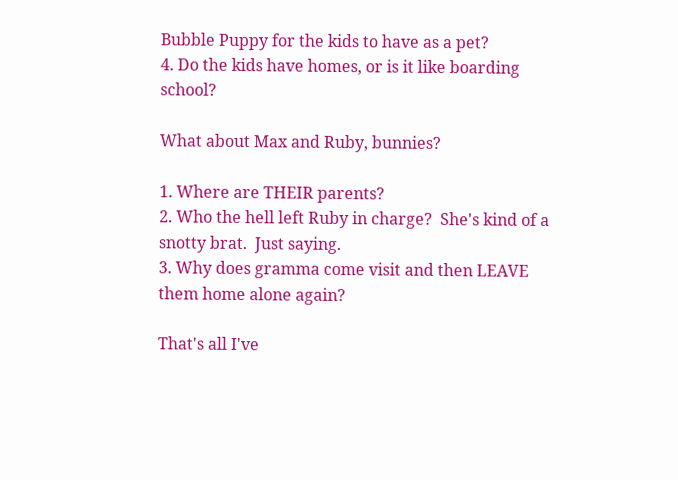Bubble Puppy for the kids to have as a pet?
4. Do the kids have homes, or is it like boarding school?

What about Max and Ruby, bunnies?

1. Where are THEIR parents?
2. Who the hell left Ruby in charge?  She's kind of a snotty brat.  Just saying.
3. Why does gramma come visit and then LEAVE them home alone again?

That's all I've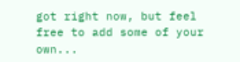got right now, but feel free to add some of your own...